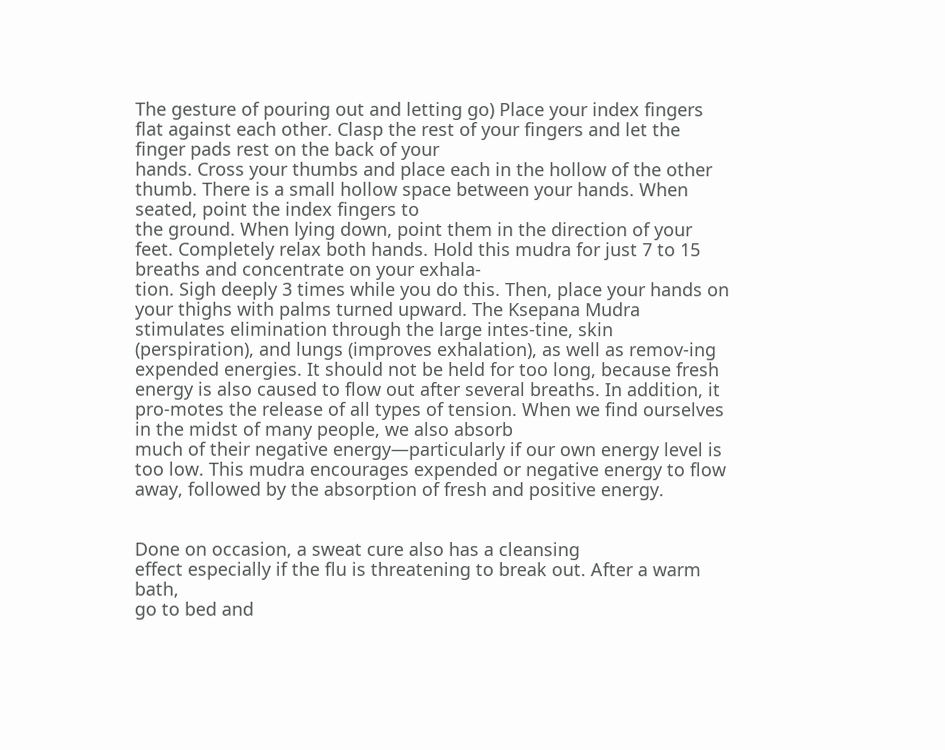The gesture of pouring out and letting go) Place your index fingers flat against each other. Clasp the rest of your fingers and let the finger pads rest on the back of your
hands. Cross your thumbs and place each in the hollow of the other thumb. There is a small hollow space between your hands. When seated, point the index fingers to
the ground. When lying down, point them in the direction of your feet. Completely relax both hands. Hold this mudra for just 7 to 15 breaths and concentrate on your exhala-
tion. Sigh deeply 3 times while you do this. Then, place your hands on your thighs with palms turned upward. The Ksepana Mudra stimulates elimination through the large intes-tine, skin (perspiration), and lungs (improves exhalation), as well as remov-ing expended energies. It should not be held for too long, because fresh energy is also caused to flow out after several breaths. In addition, it pro-motes the release of all types of tension. When we find ourselves in the midst of many people, we also absorb
much of their negative energy—particularly if our own energy level is too low. This mudra encourages expended or negative energy to flow away, followed by the absorption of fresh and positive energy.


Done on occasion, a sweat cure also has a cleansing
effect especially if the flu is threatening to break out. After a warm bath,
go to bed and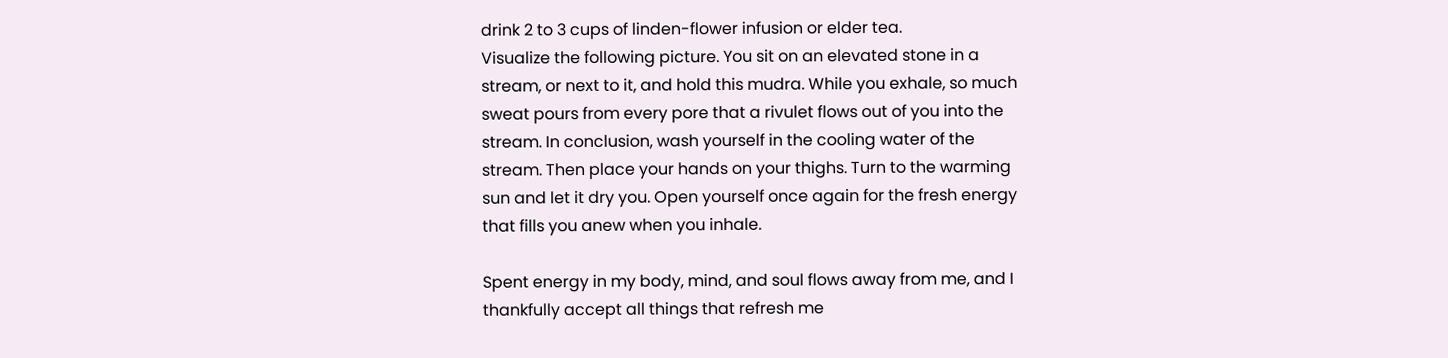drink 2 to 3 cups of linden-flower infusion or elder tea.
Visualize the following picture. You sit on an elevated stone in a
stream, or next to it, and hold this mudra. While you exhale, so much
sweat pours from every pore that a rivulet flows out of you into the
stream. In conclusion, wash yourself in the cooling water of the
stream. Then place your hands on your thighs. Turn to the warming
sun and let it dry you. Open yourself once again for the fresh energy
that fills you anew when you inhale.

Spent energy in my body, mind, and soul flows away from me, and I
thankfully accept all things that refresh me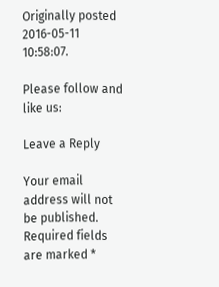Originally posted 2016-05-11 10:58:07.

Please follow and like us:

Leave a Reply

Your email address will not be published. Required fields are marked *